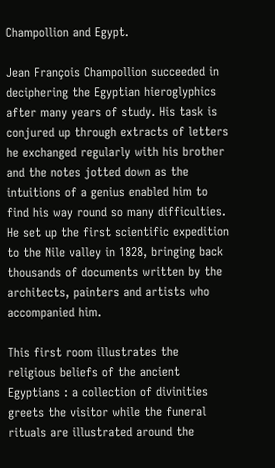Champollion and Egypt.

Jean François Champollion succeeded in deciphering the Egyptian hieroglyphics after many years of study. His task is conjured up through extracts of letters he exchanged regularly with his brother and the notes jotted down as the intuitions of a genius enabled him to find his way round so many difficulties. He set up the first scientific expedition to the Nile valley in 1828, bringing back thousands of documents written by the architects, painters and artists who accompanied him.

This first room illustrates the religious beliefs of the ancient Egyptians : a collection of divinities greets the visitor while the funeral rituals are illustrated around the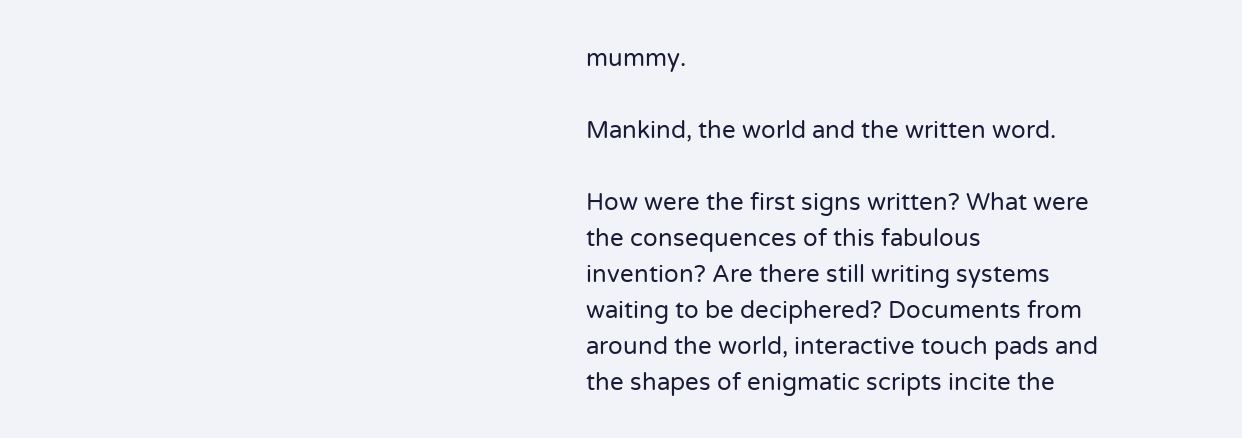mummy.

Mankind, the world and the written word.

How were the first signs written? What were the consequences of this fabulous invention? Are there still writing systems waiting to be deciphered? Documents from around the world, interactive touch pads and the shapes of enigmatic scripts incite the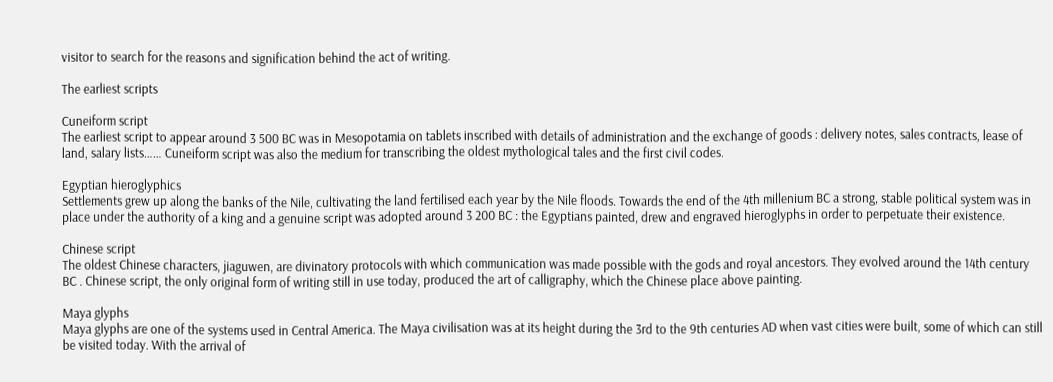visitor to search for the reasons and signification behind the act of writing.

The earliest scripts

Cuneiform script
The earliest script to appear around 3 500 BC was in Mesopotamia on tablets inscribed with details of administration and the exchange of goods : delivery notes, sales contracts, lease of land, salary lists…… Cuneiform script was also the medium for transcribing the oldest mythological tales and the first civil codes.

Egyptian hieroglyphics
Settlements grew up along the banks of the Nile, cultivating the land fertilised each year by the Nile floods. Towards the end of the 4th millenium BC a strong, stable political system was in place under the authority of a king and a genuine script was adopted around 3 200 BC : the Egyptians painted, drew and engraved hieroglyphs in order to perpetuate their existence.

Chinese script
The oldest Chinese characters, jiaguwen, are divinatory protocols with which communication was made possible with the gods and royal ancestors. They evolved around the 14th century BC . Chinese script, the only original form of writing still in use today, produced the art of calligraphy, which the Chinese place above painting.

Maya glyphs
Maya glyphs are one of the systems used in Central America. The Maya civilisation was at its height during the 3rd to the 9th centuries AD when vast cities were built, some of which can still be visited today. With the arrival of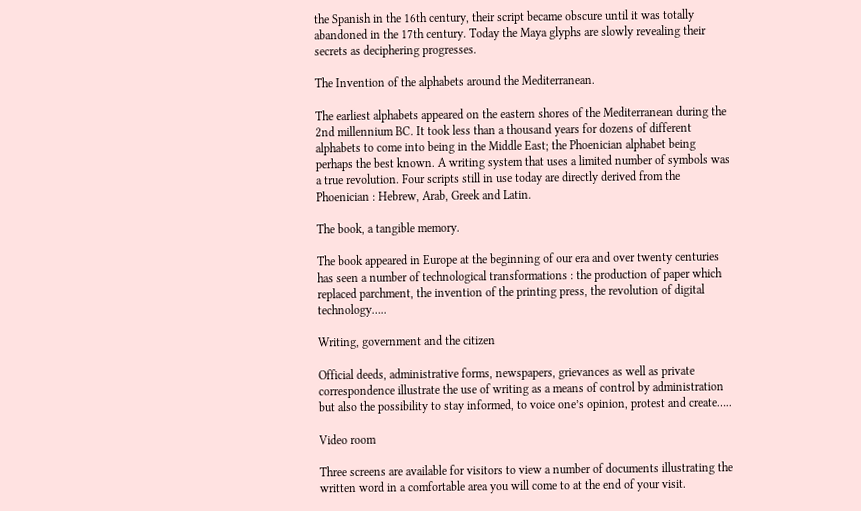the Spanish in the 16th century, their script became obscure until it was totally abandoned in the 17th century. Today the Maya glyphs are slowly revealing their secrets as deciphering progresses.

The Invention of the alphabets around the Mediterranean.

The earliest alphabets appeared on the eastern shores of the Mediterranean during the 2nd millennium BC. It took less than a thousand years for dozens of different alphabets to come into being in the Middle East; the Phoenician alphabet being perhaps the best known. A writing system that uses a limited number of symbols was a true revolution. Four scripts still in use today are directly derived from the Phoenician : Hebrew, Arab, Greek and Latin.

The book, a tangible memory.

The book appeared in Europe at the beginning of our era and over twenty centuries has seen a number of technological transformations : the production of paper which replaced parchment, the invention of the printing press, the revolution of digital technology…..

Writing, government and the citizen

Official deeds, administrative forms, newspapers, grievances as well as private correspondence illustrate the use of writing as a means of control by administration but also the possibility to stay informed, to voice one’s opinion, protest and create…..

Video room

Three screens are available for visitors to view a number of documents illustrating the written word in a comfortable area you will come to at the end of your visit.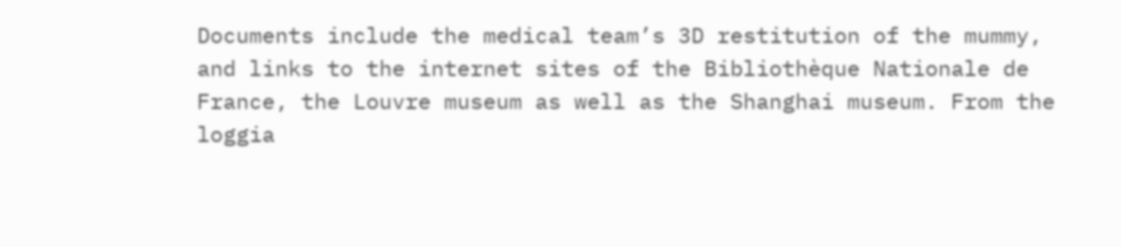Documents include the medical team’s 3D restitution of the mummy, and links to the internet sites of the Bibliothèque Nationale de France, the Louvre museum as well as the Shanghai museum. From the loggia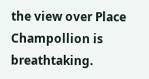the view over Place Champollion is breathtaking.